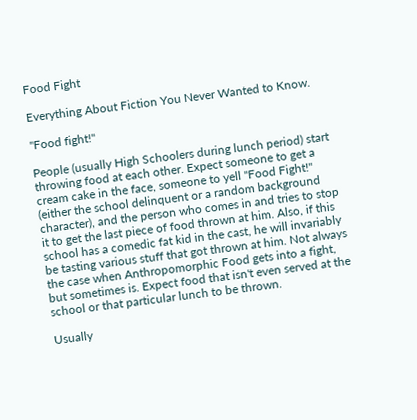Food Fight

Everything About Fiction You Never Wanted to Know.

"Food fight!"

People (usually High Schoolers during lunch period) start throwing food at each other. Expect someone to get a cream cake in the face, someone to yell "Food Fight!" (either the school delinquent or a random background character), and the person who comes in and tries to stop it to get the last piece of food thrown at him. Also, if this school has a comedic fat kid in the cast, he will invariably be tasting various stuff that got thrown at him. Not always the case when Anthropomorphic Food gets into a fight, but sometimes is. Expect food that isn't even served at the school or that particular lunch to be thrown.

Usually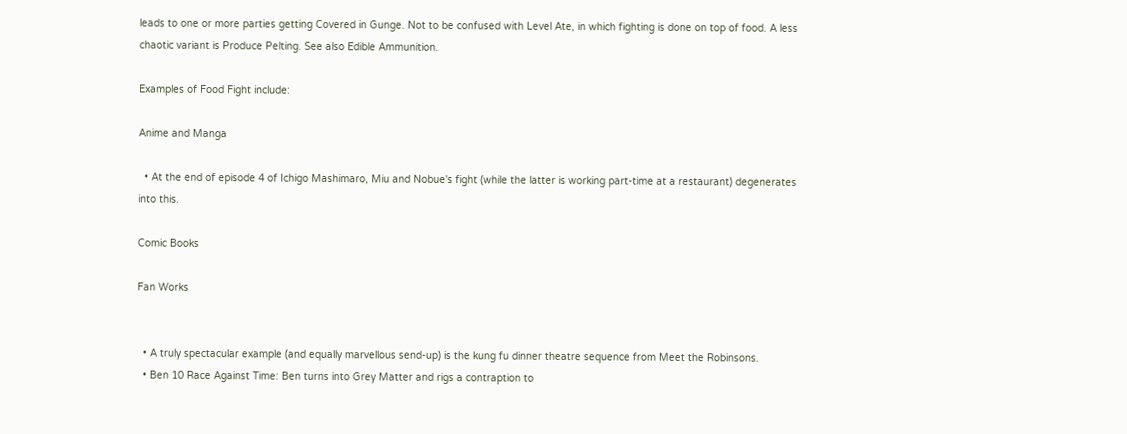leads to one or more parties getting Covered in Gunge. Not to be confused with Level Ate, in which fighting is done on top of food. A less chaotic variant is Produce Pelting. See also Edible Ammunition.

Examples of Food Fight include:

Anime and Manga

  • At the end of episode 4 of Ichigo Mashimaro, Miu and Nobue's fight (while the latter is working part-time at a restaurant) degenerates into this.

Comic Books

Fan Works


  • A truly spectacular example (and equally marvellous send-up) is the kung fu dinner theatre sequence from Meet the Robinsons.
  • Ben 10 Race Against Time: Ben turns into Grey Matter and rigs a contraption to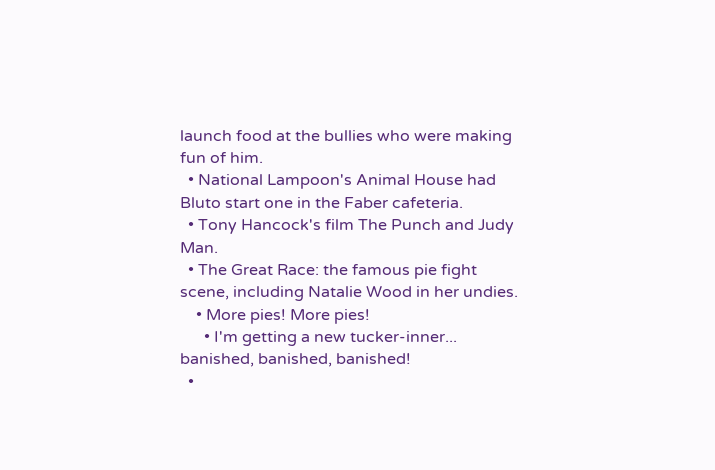launch food at the bullies who were making fun of him.
  • National Lampoon's Animal House had Bluto start one in the Faber cafeteria.
  • Tony Hancock's film The Punch and Judy Man.
  • The Great Race: the famous pie fight scene, including Natalie Wood in her undies.
    • More pies! More pies!
      • I'm getting a new tucker-inner... banished, banished, banished!
  •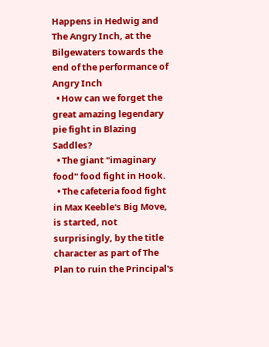Happens in Hedwig and The Angry Inch, at the Bilgewaters towards the end of the performance of Angry Inch
  • How can we forget the great amazing legendary pie fight in Blazing Saddles?
  • The giant "imaginary food" food fight in Hook.
  • The cafeteria food fight in Max Keeble's Big Move, is started, not surprisingly, by the title character as part of The Plan to ruin the Principal's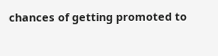chances of getting promoted to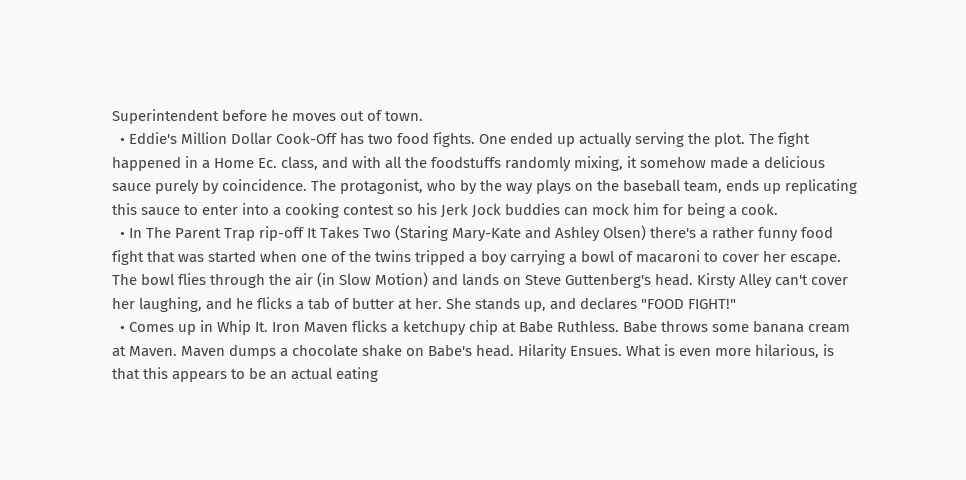Superintendent before he moves out of town.
  • Eddie's Million Dollar Cook-Off has two food fights. One ended up actually serving the plot. The fight happened in a Home Ec. class, and with all the foodstuffs randomly mixing, it somehow made a delicious sauce purely by coincidence. The protagonist, who by the way plays on the baseball team, ends up replicating this sauce to enter into a cooking contest so his Jerk Jock buddies can mock him for being a cook.
  • In The Parent Trap rip-off It Takes Two (Staring Mary-Kate and Ashley Olsen) there's a rather funny food fight that was started when one of the twins tripped a boy carrying a bowl of macaroni to cover her escape. The bowl flies through the air (in Slow Motion) and lands on Steve Guttenberg's head. Kirsty Alley can't cover her laughing, and he flicks a tab of butter at her. She stands up, and declares "FOOD FIGHT!"
  • Comes up in Whip It. Iron Maven flicks a ketchupy chip at Babe Ruthless. Babe throws some banana cream at Maven. Maven dumps a chocolate shake on Babe's head. Hilarity Ensues. What is even more hilarious, is that this appears to be an actual eating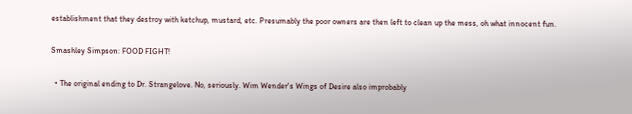establishment that they destroy with ketchup, mustard, etc. Presumably the poor owners are then left to clean up the mess, oh what innocent fun.

Smashley Simpson: FOOD FIGHT!

  • The original ending to Dr. Strangelove. No, seriously. Wim Wender's Wings of Desire also improbably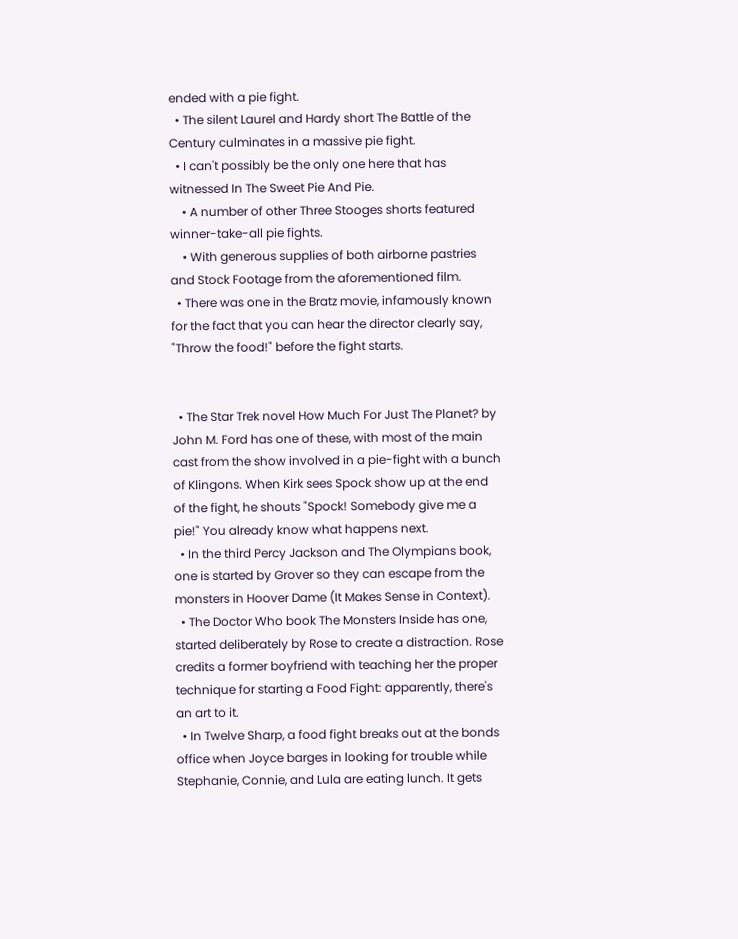ended with a pie fight.
  • The silent Laurel and Hardy short The Battle of the Century culminates in a massive pie fight.
  • I can't possibly be the only one here that has witnessed In The Sweet Pie And Pie.
    • A number of other Three Stooges shorts featured winner-take-all pie fights.
    • With generous supplies of both airborne pastries and Stock Footage from the aforementioned film.
  • There was one in the Bratz movie, infamously known for the fact that you can hear the director clearly say, "Throw the food!" before the fight starts.


  • The Star Trek novel How Much For Just The Planet? by John M. Ford has one of these, with most of the main cast from the show involved in a pie-fight with a bunch of Klingons. When Kirk sees Spock show up at the end of the fight, he shouts "Spock! Somebody give me a pie!" You already know what happens next.
  • In the third Percy Jackson and The Olympians book, one is started by Grover so they can escape from the monsters in Hoover Dame (It Makes Sense in Context).
  • The Doctor Who book The Monsters Inside has one, started deliberately by Rose to create a distraction. Rose credits a former boyfriend with teaching her the proper technique for starting a Food Fight: apparently, there's an art to it.
  • In Twelve Sharp, a food fight breaks out at the bonds office when Joyce barges in looking for trouble while Stephanie, Connie, and Lula are eating lunch. It gets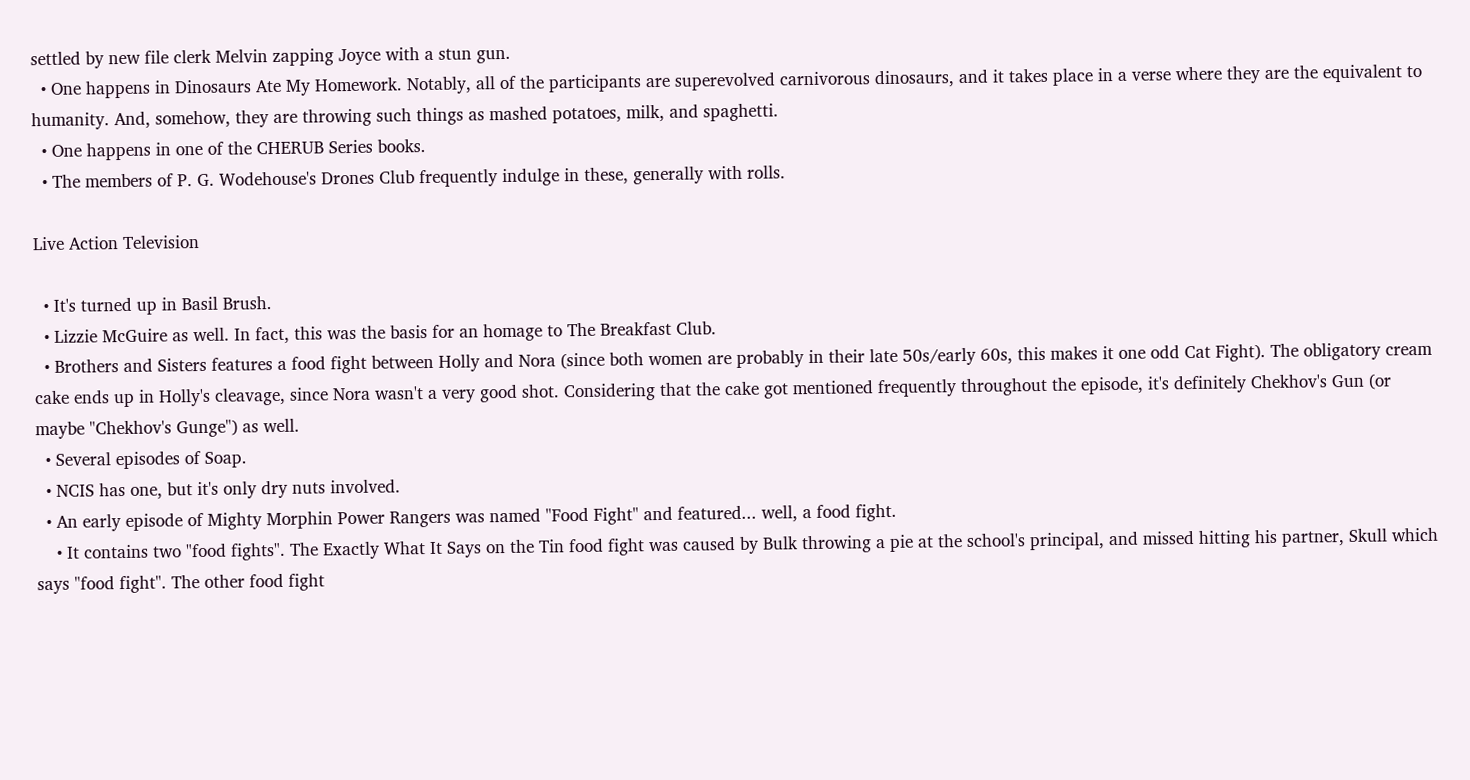settled by new file clerk Melvin zapping Joyce with a stun gun.
  • One happens in Dinosaurs Ate My Homework. Notably, all of the participants are superevolved carnivorous dinosaurs, and it takes place in a verse where they are the equivalent to humanity. And, somehow, they are throwing such things as mashed potatoes, milk, and spaghetti.
  • One happens in one of the CHERUB Series books.
  • The members of P. G. Wodehouse's Drones Club frequently indulge in these, generally with rolls.

Live Action Television

  • It's turned up in Basil Brush.
  • Lizzie McGuire as well. In fact, this was the basis for an homage to The Breakfast Club.
  • Brothers and Sisters features a food fight between Holly and Nora (since both women are probably in their late 50s/early 60s, this makes it one odd Cat Fight). The obligatory cream cake ends up in Holly's cleavage, since Nora wasn't a very good shot. Considering that the cake got mentioned frequently throughout the episode, it's definitely Chekhov's Gun (or maybe "Chekhov's Gunge") as well.
  • Several episodes of Soap.
  • NCIS has one, but it's only dry nuts involved.
  • An early episode of Mighty Morphin Power Rangers was named "Food Fight" and featured... well, a food fight.
    • It contains two "food fights". The Exactly What It Says on the Tin food fight was caused by Bulk throwing a pie at the school's principal, and missed hitting his partner, Skull which says "food fight". The other food fight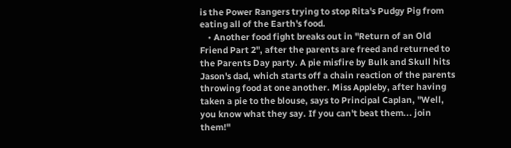is the Power Rangers trying to stop Rita's Pudgy Pig from eating all of the Earth's food.
    • Another food fight breaks out in "Return of an Old Friend Part 2", after the parents are freed and returned to the Parents Day party. A pie misfire by Bulk and Skull hits Jason's dad, which starts off a chain reaction of the parents throwing food at one another. Miss Appleby, after having taken a pie to the blouse, says to Principal Caplan, "Well, you know what they say. If you can't beat them... join them!"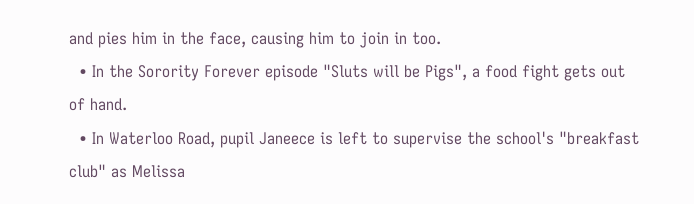and pies him in the face, causing him to join in too.
  • In the Sorority Forever episode "Sluts will be Pigs", a food fight gets out of hand.
  • In Waterloo Road, pupil Janeece is left to supervise the school's "breakfast club" as Melissa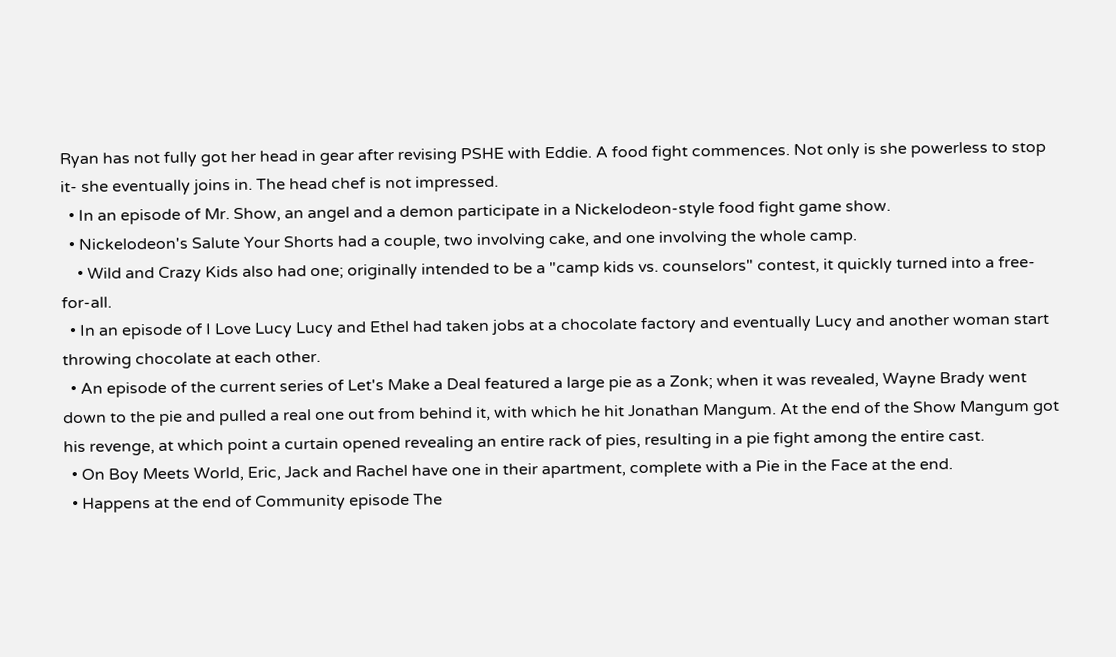Ryan has not fully got her head in gear after revising PSHE with Eddie. A food fight commences. Not only is she powerless to stop it- she eventually joins in. The head chef is not impressed.
  • In an episode of Mr. Show, an angel and a demon participate in a Nickelodeon-style food fight game show.
  • Nickelodeon's Salute Your Shorts had a couple, two involving cake, and one involving the whole camp.
    • Wild and Crazy Kids also had one; originally intended to be a "camp kids vs. counselors" contest, it quickly turned into a free-for-all.
  • In an episode of I Love Lucy Lucy and Ethel had taken jobs at a chocolate factory and eventually Lucy and another woman start throwing chocolate at each other.
  • An episode of the current series of Let's Make a Deal featured a large pie as a Zonk; when it was revealed, Wayne Brady went down to the pie and pulled a real one out from behind it, with which he hit Jonathan Mangum. At the end of the Show Mangum got his revenge, at which point a curtain opened revealing an entire rack of pies, resulting in a pie fight among the entire cast.
  • On Boy Meets World, Eric, Jack and Rachel have one in their apartment, complete with a Pie in the Face at the end.
  • Happens at the end of Community episode The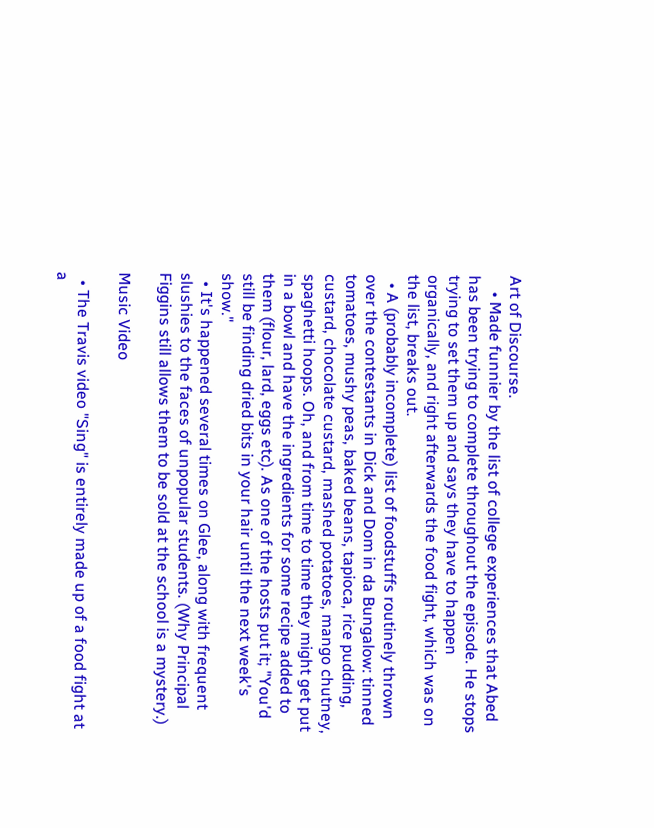Art of Discourse.
    • Made funnier by the list of college experiences that Abed has been trying to complete throughout the episode. He stops trying to set them up and says they have to happen organically, and right afterwards the food fight, which was on the list, breaks out.
  • A (probably incomplete) list of foodstuffs routinely thrown over the contestants in Dick and Dom in da Bungalow: tinned tomatoes, mushy peas, baked beans, tapioca, rice pudding, custard, chocolate custard, mashed potatoes, mango chutney, spaghetti hoops. Oh, and from time to time they might get put in a bowl and have the ingredients for some recipe added to them (flour, lard, eggs etc). As one of the hosts put it; "You'd still be finding dried bits in your hair until the next week's show."
  • It's happened several times on Glee, along with frequent slushies to the faces of unpopular students. (Why Principal Figgins still allows them to be sold at the school is a mystery.)

Music Video

  • The Travis video "Sing" is entirely made up of a food fight at a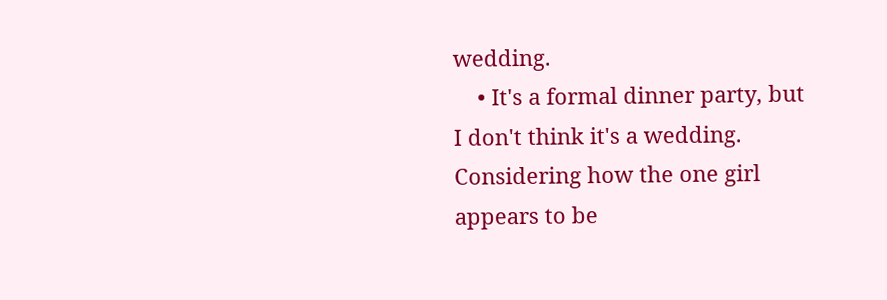wedding.
    • It's a formal dinner party, but I don't think it's a wedding. Considering how the one girl appears to be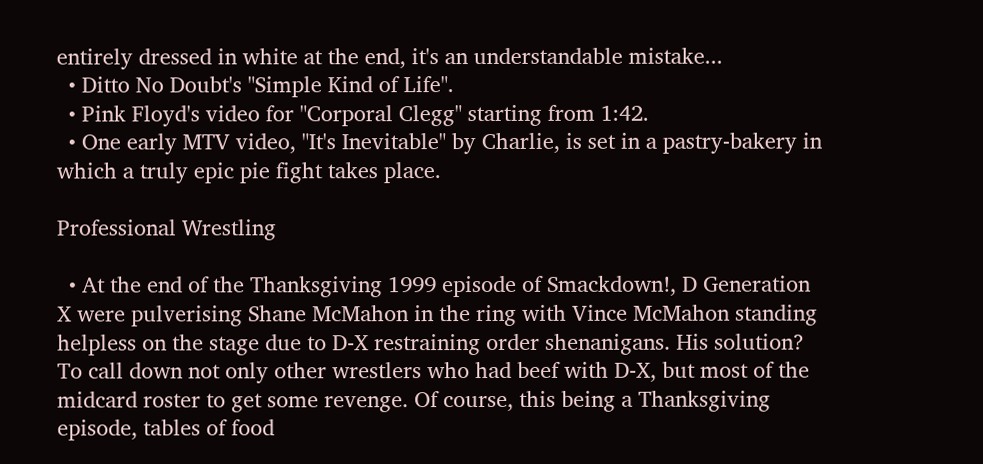entirely dressed in white at the end, it's an understandable mistake...
  • Ditto No Doubt's "Simple Kind of Life".
  • Pink Floyd's video for "Corporal Clegg" starting from 1:42.
  • One early MTV video, "It's Inevitable" by Charlie, is set in a pastry-bakery in which a truly epic pie fight takes place.

Professional Wrestling

  • At the end of the Thanksgiving 1999 episode of Smackdown!, D Generation X were pulverising Shane McMahon in the ring with Vince McMahon standing helpless on the stage due to D-X restraining order shenanigans. His solution? To call down not only other wrestlers who had beef with D-X, but most of the midcard roster to get some revenge. Of course, this being a Thanksgiving episode, tables of food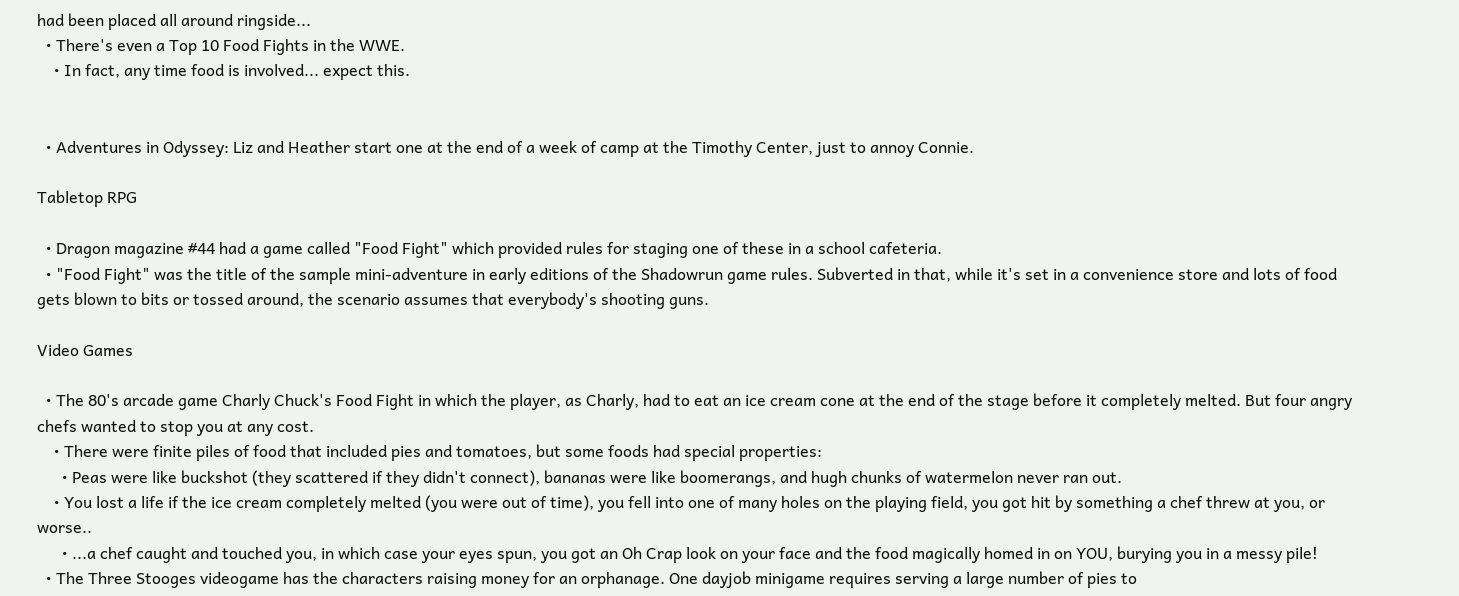had been placed all around ringside...
  • There's even a Top 10 Food Fights in the WWE.
    • In fact, any time food is involved... expect this.


  • Adventures in Odyssey: Liz and Heather start one at the end of a week of camp at the Timothy Center, just to annoy Connie.

Tabletop RPG

  • Dragon magazine #44 had a game called "Food Fight" which provided rules for staging one of these in a school cafeteria.
  • "Food Fight" was the title of the sample mini-adventure in early editions of the Shadowrun game rules. Subverted in that, while it's set in a convenience store and lots of food gets blown to bits or tossed around, the scenario assumes that everybody's shooting guns.

Video Games

  • The 80's arcade game Charly Chuck's Food Fight in which the player, as Charly, had to eat an ice cream cone at the end of the stage before it completely melted. But four angry chefs wanted to stop you at any cost.
    • There were finite piles of food that included pies and tomatoes, but some foods had special properties:
      • Peas were like buckshot (they scattered if they didn't connect), bananas were like boomerangs, and hugh chunks of watermelon never ran out.
    • You lost a life if the ice cream completely melted (you were out of time), you fell into one of many holes on the playing field, you got hit by something a chef threw at you, or worse..
      • ...a chef caught and touched you, in which case your eyes spun, you got an Oh Crap look on your face and the food magically homed in on YOU, burying you in a messy pile!
  • The Three Stooges videogame has the characters raising money for an orphanage. One dayjob minigame requires serving a large number of pies to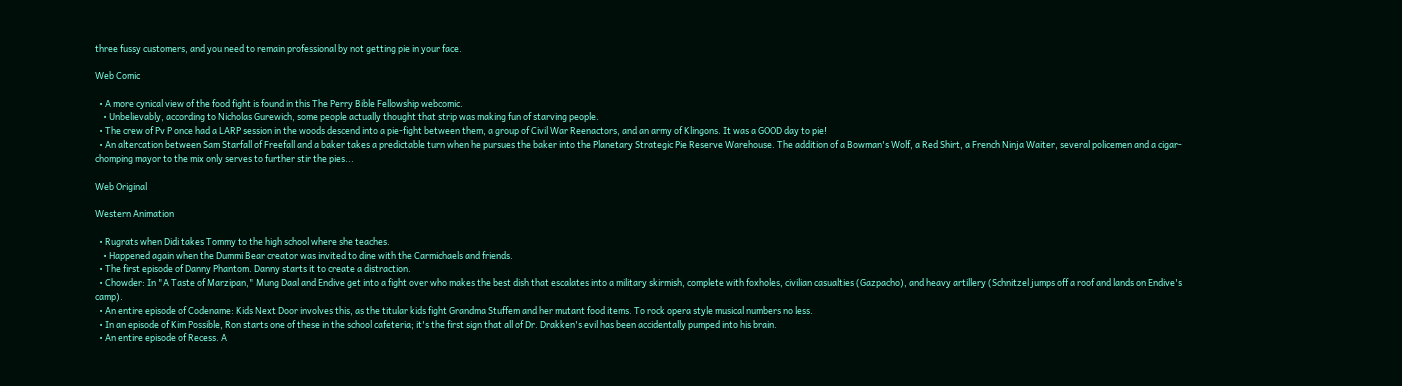three fussy customers, and you need to remain professional by not getting pie in your face.

Web Comic

  • A more cynical view of the food fight is found in this The Perry Bible Fellowship webcomic.
    • Unbelievably, according to Nicholas Gurewich, some people actually thought that strip was making fun of starving people.
  • The crew of Pv P once had a LARP session in the woods descend into a pie-fight between them, a group of Civil War Reenactors, and an army of Klingons. It was a GOOD day to pie!
  • An altercation between Sam Starfall of Freefall and a baker takes a predictable turn when he pursues the baker into the Planetary Strategic Pie Reserve Warehouse. The addition of a Bowman's Wolf, a Red Shirt, a French Ninja Waiter, several policemen and a cigar-chomping mayor to the mix only serves to further stir the pies...

Web Original

Western Animation

  • Rugrats when Didi takes Tommy to the high school where she teaches.
    • Happened again when the Dummi Bear creator was invited to dine with the Carmichaels and friends.
  • The first episode of Danny Phantom. Danny starts it to create a distraction.
  • Chowder: In "A Taste of Marzipan," Mung Daal and Endive get into a fight over who makes the best dish that escalates into a military skirmish, complete with foxholes, civilian casualties (Gazpacho), and heavy artillery (Schnitzel jumps off a roof and lands on Endive's camp).
  • An entire episode of Codename: Kids Next Door involves this, as the titular kids fight Grandma Stuffem and her mutant food items. To rock opera style musical numbers no less.
  • In an episode of Kim Possible, Ron starts one of these in the school cafeteria; it's the first sign that all of Dr. Drakken's evil has been accidentally pumped into his brain.
  • An entire episode of Recess. A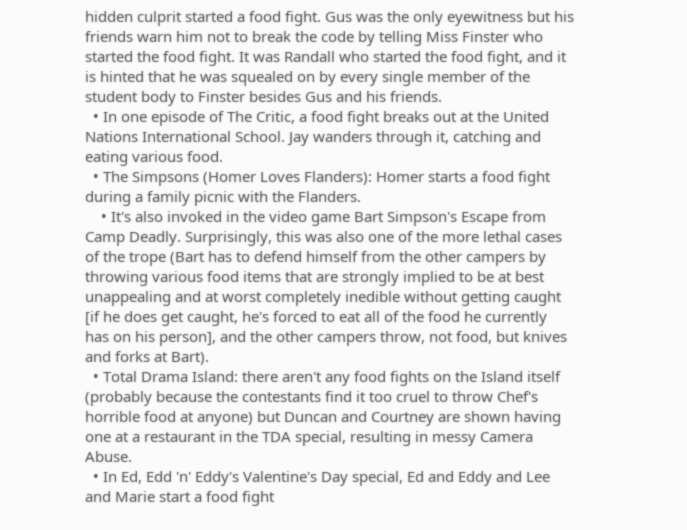hidden culprit started a food fight. Gus was the only eyewitness but his friends warn him not to break the code by telling Miss Finster who started the food fight. It was Randall who started the food fight, and it is hinted that he was squealed on by every single member of the student body to Finster besides Gus and his friends.
  • In one episode of The Critic, a food fight breaks out at the United Nations International School. Jay wanders through it, catching and eating various food.
  • The Simpsons (Homer Loves Flanders): Homer starts a food fight during a family picnic with the Flanders.
    • It's also invoked in the video game Bart Simpson's Escape from Camp Deadly. Surprisingly, this was also one of the more lethal cases of the trope (Bart has to defend himself from the other campers by throwing various food items that are strongly implied to be at best unappealing and at worst completely inedible without getting caught [if he does get caught, he's forced to eat all of the food he currently has on his person], and the other campers throw, not food, but knives and forks at Bart).
  • Total Drama Island: there aren't any food fights on the Island itself (probably because the contestants find it too cruel to throw Chef's horrible food at anyone) but Duncan and Courtney are shown having one at a restaurant in the TDA special, resulting in messy Camera Abuse.
  • In Ed, Edd 'n' Eddy's Valentine's Day special, Ed and Eddy and Lee and Marie start a food fight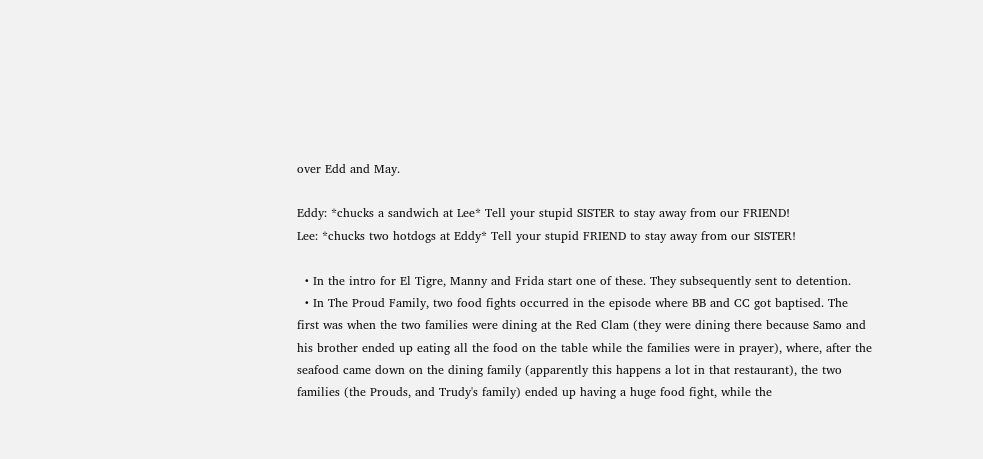over Edd and May.

Eddy: *chucks a sandwich at Lee* Tell your stupid SISTER to stay away from our FRIEND!
Lee: *chucks two hotdogs at Eddy* Tell your stupid FRIEND to stay away from our SISTER!

  • In the intro for El Tigre, Manny and Frida start one of these. They subsequently sent to detention.
  • In The Proud Family, two food fights occurred in the episode where BB and CC got baptised. The first was when the two families were dining at the Red Clam (they were dining there because Samo and his brother ended up eating all the food on the table while the families were in prayer), where, after the seafood came down on the dining family (apparently this happens a lot in that restaurant), the two families (the Prouds, and Trudy's family) ended up having a huge food fight, while the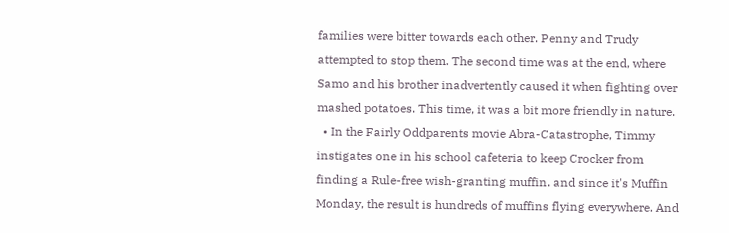families were bitter towards each other. Penny and Trudy attempted to stop them. The second time was at the end, where Samo and his brother inadvertently caused it when fighting over mashed potatoes. This time, it was a bit more friendly in nature.
  • In the Fairly Oddparents movie Abra-Catastrophe, Timmy instigates one in his school cafeteria to keep Crocker from finding a Rule-free wish-granting muffin. and since it's Muffin Monday, the result is hundreds of muffins flying everywhere. And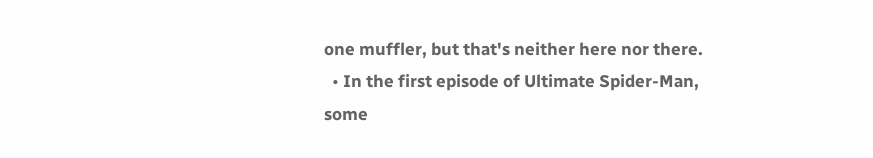one muffler, but that's neither here nor there.
  • In the first episode of Ultimate Spider-Man, some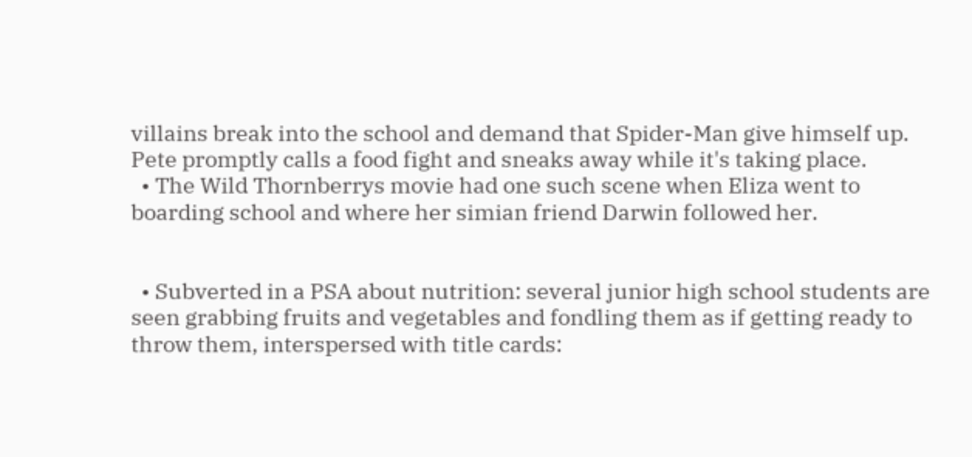villains break into the school and demand that Spider-Man give himself up. Pete promptly calls a food fight and sneaks away while it's taking place.
  • The Wild Thornberrys movie had one such scene when Eliza went to boarding school and where her simian friend Darwin followed her.


  • Subverted in a PSA about nutrition: several junior high school students are seen grabbing fruits and vegetables and fondling them as if getting ready to throw them, interspersed with title cards: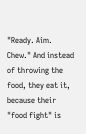"Ready. Aim. Chew." And instead of throwing the food, they eat it, because their "food fight" is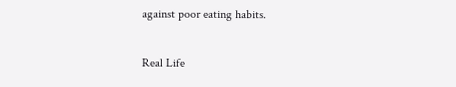against poor eating habits.

Real Life